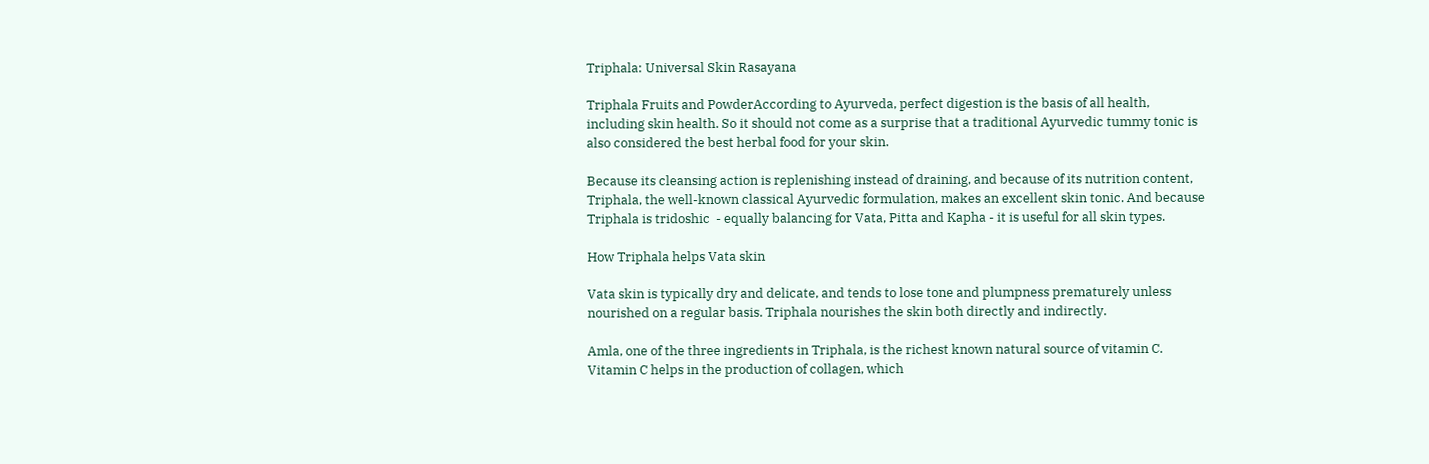Triphala: Universal Skin Rasayana

Triphala Fruits and PowderAccording to Ayurveda, perfect digestion is the basis of all health, including skin health. So it should not come as a surprise that a traditional Ayurvedic tummy tonic is also considered the best herbal food for your skin.

Because its cleansing action is replenishing instead of draining, and because of its nutrition content,  Triphala, the well-known classical Ayurvedic formulation, makes an excellent skin tonic. And because Triphala is tridoshic  - equally balancing for Vata, Pitta and Kapha - it is useful for all skin types.

How Triphala helps Vata skin

Vata skin is typically dry and delicate, and tends to lose tone and plumpness prematurely unless nourished on a regular basis. Triphala nourishes the skin both directly and indirectly.

Amla, one of the three ingredients in Triphala, is the richest known natural source of vitamin C. Vitamin C helps in the production of collagen, which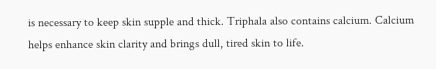is necessary to keep skin supple and thick. Triphala also contains calcium. Calcium helps enhance skin clarity and brings dull, tired skin to life.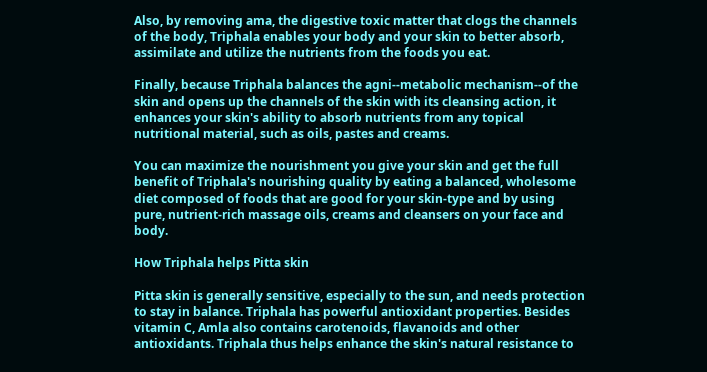Also, by removing ama, the digestive toxic matter that clogs the channels of the body, Triphala enables your body and your skin to better absorb, assimilate and utilize the nutrients from the foods you eat.

Finally, because Triphala balances the agni--metabolic mechanism--of the skin and opens up the channels of the skin with its cleansing action, it enhances your skin's ability to absorb nutrients from any topical nutritional material, such as oils, pastes and creams.

You can maximize the nourishment you give your skin and get the full benefit of Triphala's nourishing quality by eating a balanced, wholesome diet composed of foods that are good for your skin-type and by using pure, nutrient-rich massage oils, creams and cleansers on your face and body.

How Triphala helps Pitta skin

Pitta skin is generally sensitive, especially to the sun, and needs protection to stay in balance. Triphala has powerful antioxidant properties. Besides vitamin C, Amla also contains carotenoids, flavanoids and other antioxidants. Triphala thus helps enhance the skin's natural resistance to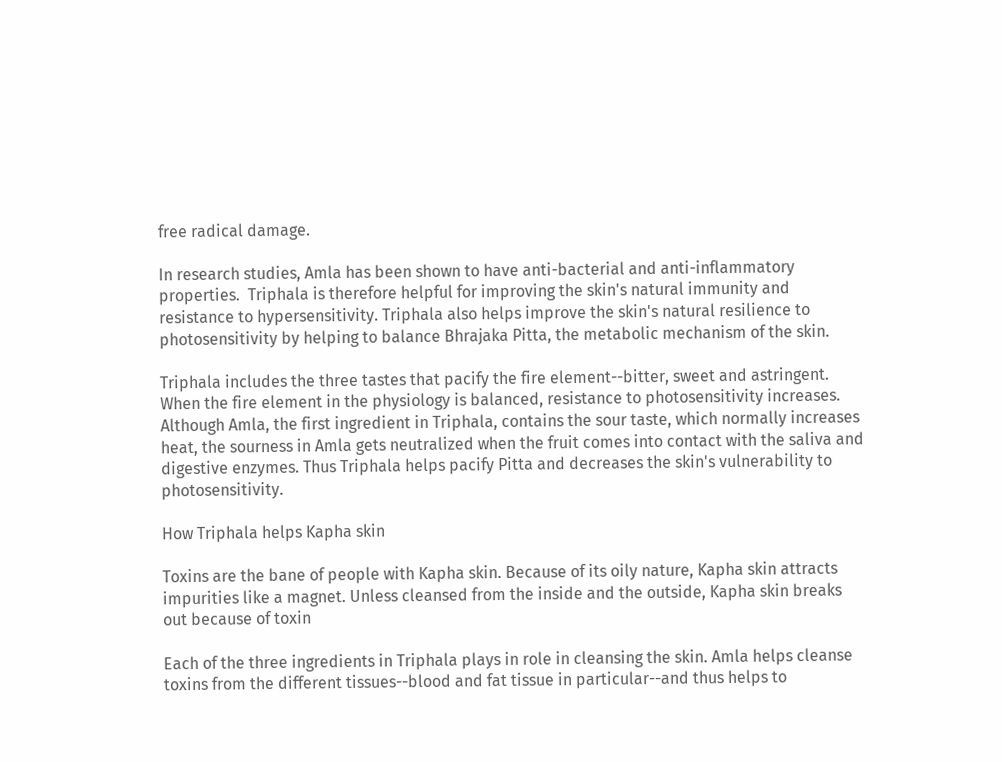free radical damage.

In research studies, Amla has been shown to have anti-bacterial and anti-inflammatory properties.  Triphala is therefore helpful for improving the skin's natural immunity and resistance to hypersensitivity. Triphala also helps improve the skin's natural resilience to photosensitivity by helping to balance Bhrajaka Pitta, the metabolic mechanism of the skin.

Triphala includes the three tastes that pacify the fire element--bitter, sweet and astringent. When the fire element in the physiology is balanced, resistance to photosensitivity increases. Although Amla, the first ingredient in Triphala, contains the sour taste, which normally increases heat, the sourness in Amla gets neutralized when the fruit comes into contact with the saliva and digestive enzymes. Thus Triphala helps pacify Pitta and decreases the skin's vulnerability to photosensitivity.

How Triphala helps Kapha skin

Toxins are the bane of people with Kapha skin. Because of its oily nature, Kapha skin attracts impurities like a magnet. Unless cleansed from the inside and the outside, Kapha skin breaks out because of toxin

Each of the three ingredients in Triphala plays in role in cleansing the skin. Amla helps cleanse toxins from the different tissues--blood and fat tissue in particular--and thus helps to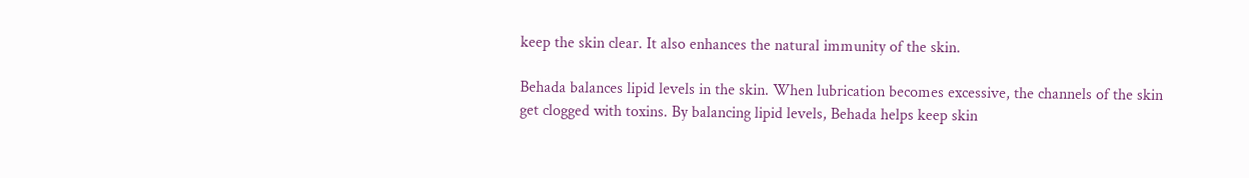keep the skin clear. It also enhances the natural immunity of the skin.

Behada balances lipid levels in the skin. When lubrication becomes excessive, the channels of the skin get clogged with toxins. By balancing lipid levels, Behada helps keep skin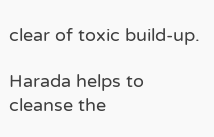clear of toxic build-up.

Harada helps to cleanse the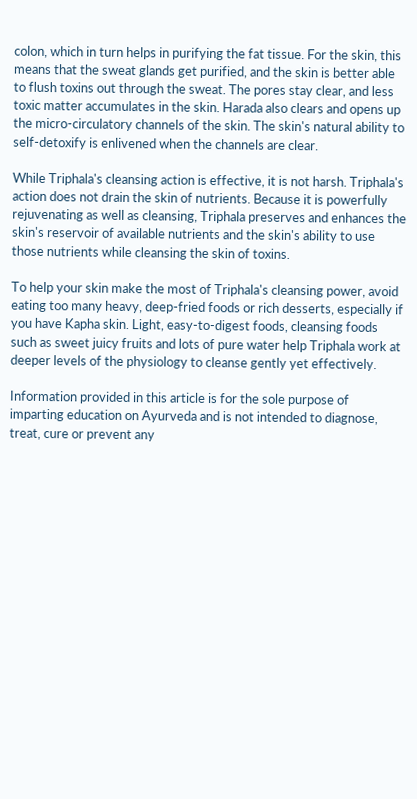colon, which in turn helps in purifying the fat tissue. For the skin, this means that the sweat glands get purified, and the skin is better able to flush toxins out through the sweat. The pores stay clear, and less toxic matter accumulates in the skin. Harada also clears and opens up the micro-circulatory channels of the skin. The skin's natural ability to self-detoxify is enlivened when the channels are clear.

While Triphala's cleansing action is effective, it is not harsh. Triphala's action does not drain the skin of nutrients. Because it is powerfully rejuvenating as well as cleansing, Triphala preserves and enhances the skin's reservoir of available nutrients and the skin's ability to use those nutrients while cleansing the skin of toxins.

To help your skin make the most of Triphala's cleansing power, avoid eating too many heavy, deep-fried foods or rich desserts, especially if you have Kapha skin. Light, easy-to-digest foods, cleansing foods such as sweet juicy fruits and lots of pure water help Triphala work at deeper levels of the physiology to cleanse gently yet effectively.

Information provided in this article is for the sole purpose of imparting education on Ayurveda and is not intended to diagnose, treat, cure or prevent any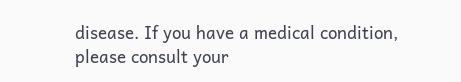disease. If you have a medical condition, please consult your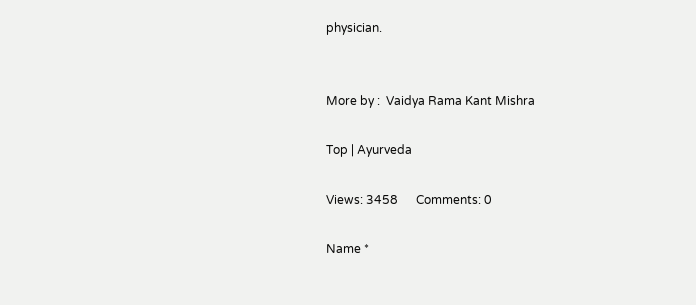physician.


More by :  Vaidya Rama Kant Mishra

Top | Ayurveda

Views: 3458      Comments: 0

Name *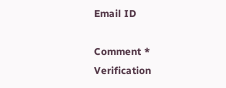Email ID

Comment *
Verification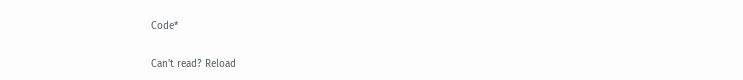Code*

Can't read? Reload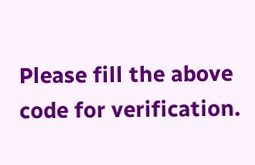Please fill the above code for verification.